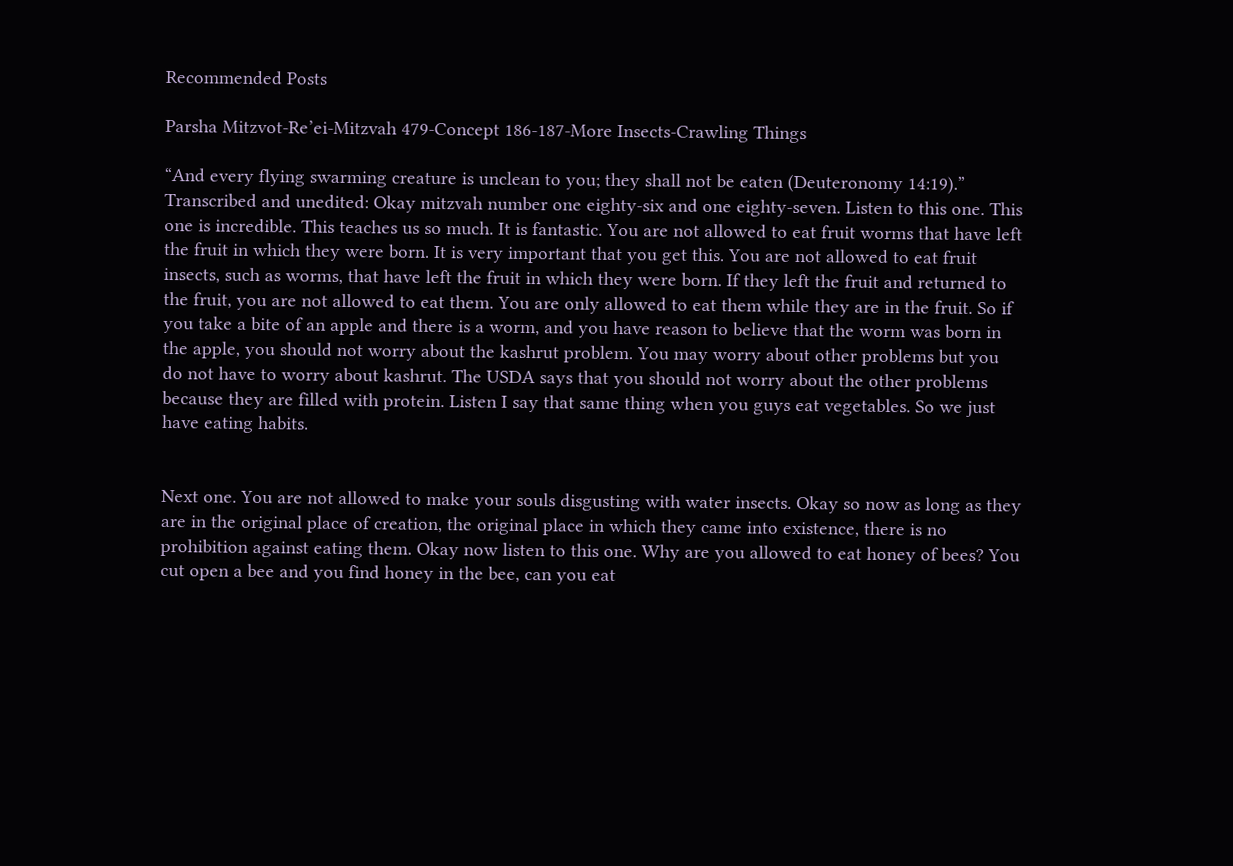Recommended Posts

Parsha Mitzvot-Re’ei-Mitzvah 479-Concept 186-187-More Insects-Crawling Things

“And every flying swarming creature is unclean to you; they shall not be eaten (Deuteronomy 14:19).” Transcribed and unedited: Okay mitzvah number one eighty-six and one eighty-seven. Listen to this one. This one is incredible. This teaches us so much. It is fantastic. You are not allowed to eat fruit worms that have left the fruit in which they were born. It is very important that you get this. You are not allowed to eat fruit insects, such as worms, that have left the fruit in which they were born. If they left the fruit and returned to the fruit, you are not allowed to eat them. You are only allowed to eat them while they are in the fruit. So if you take a bite of an apple and there is a worm, and you have reason to believe that the worm was born in the apple, you should not worry about the kashrut problem. You may worry about other problems but you do not have to worry about kashrut. The USDA says that you should not worry about the other problems because they are filled with protein. Listen I say that same thing when you guys eat vegetables. So we just have eating habits.


Next one. You are not allowed to make your souls disgusting with water insects. Okay so now as long as they are in the original place of creation, the original place in which they came into existence, there is no prohibition against eating them. Okay now listen to this one. Why are you allowed to eat honey of bees? You cut open a bee and you find honey in the bee, can you eat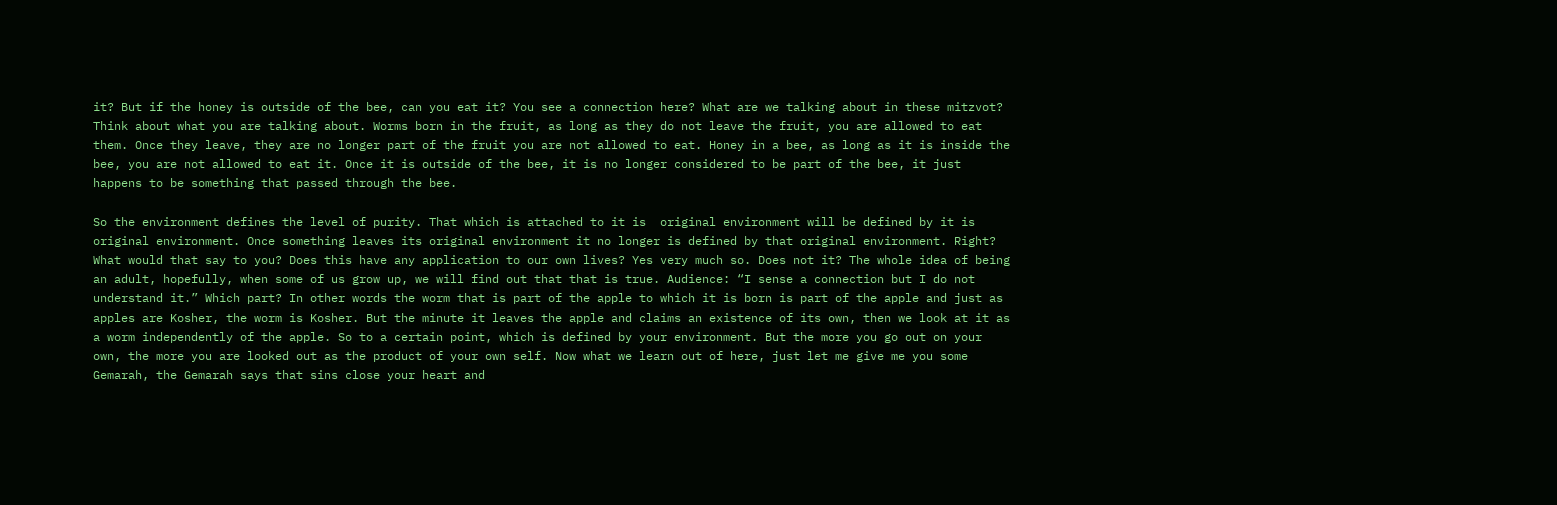it? But if the honey is outside of the bee, can you eat it? You see a connection here? What are we talking about in these mitzvot? Think about what you are talking about. Worms born in the fruit, as long as they do not leave the fruit, you are allowed to eat them. Once they leave, they are no longer part of the fruit you are not allowed to eat. Honey in a bee, as long as it is inside the bee, you are not allowed to eat it. Once it is outside of the bee, it is no longer considered to be part of the bee, it just happens to be something that passed through the bee.

So the environment defines the level of purity. That which is attached to it is  original environment will be defined by it is  original environment. Once something leaves its original environment it no longer is defined by that original environment. Right? What would that say to you? Does this have any application to our own lives? Yes very much so. Does not it? The whole idea of being an adult, hopefully, when some of us grow up, we will find out that that is true. Audience: “I sense a connection but I do not understand it.” Which part? In other words the worm that is part of the apple to which it is born is part of the apple and just as apples are Kosher, the worm is Kosher. But the minute it leaves the apple and claims an existence of its own, then we look at it as a worm independently of the apple. So to a certain point, which is defined by your environment. But the more you go out on your own, the more you are looked out as the product of your own self. Now what we learn out of here, just let me give me you some Gemarah, the Gemarah says that sins close your heart and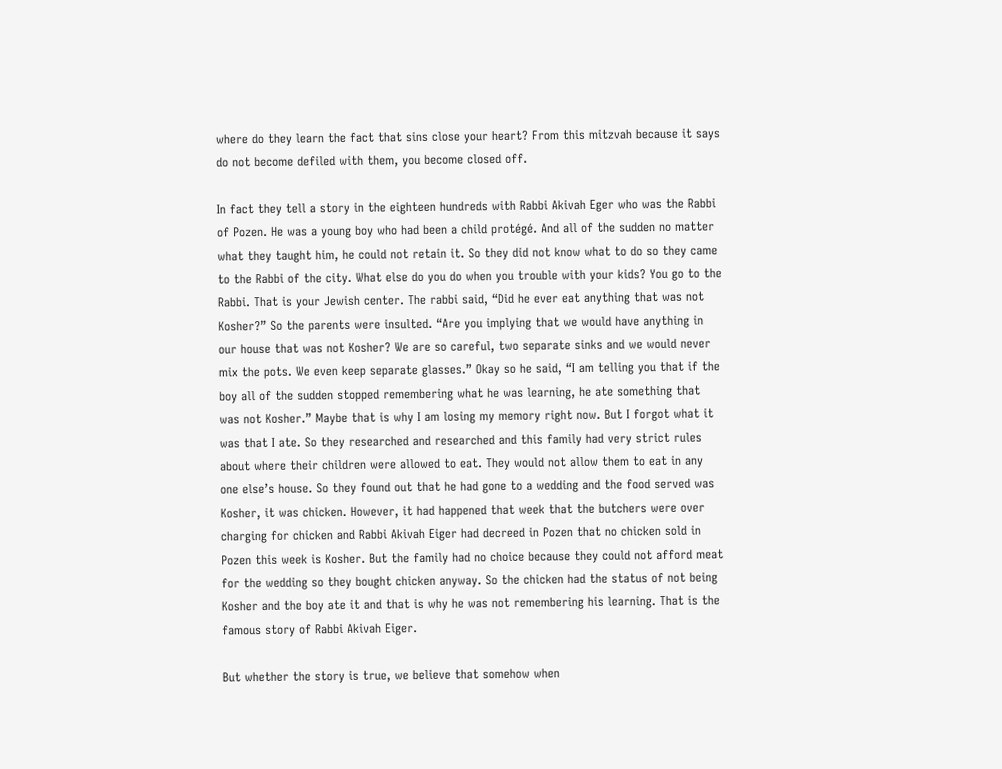where do they learn the fact that sins close your heart? From this mitzvah because it says do not become defiled with them, you become closed off.

In fact they tell a story in the eighteen hundreds with Rabbi Akivah Eger who was the Rabbi of Pozen. He was a young boy who had been a child protégé. And all of the sudden no matter what they taught him, he could not retain it. So they did not know what to do so they came to the Rabbi of the city. What else do you do when you trouble with your kids? You go to the Rabbi. That is your Jewish center. The rabbi said, “Did he ever eat anything that was not Kosher?” So the parents were insulted. “Are you implying that we would have anything in our house that was not Kosher? We are so careful, two separate sinks and we would never mix the pots. We even keep separate glasses.” Okay so he said, “I am telling you that if the boy all of the sudden stopped remembering what he was learning, he ate something that was not Kosher.” Maybe that is why I am losing my memory right now. But I forgot what it was that I ate. So they researched and researched and this family had very strict rules about where their children were allowed to eat. They would not allow them to eat in any one else’s house. So they found out that he had gone to a wedding and the food served was Kosher, it was chicken. However, it had happened that week that the butchers were over charging for chicken and Rabbi Akivah Eiger had decreed in Pozen that no chicken sold in Pozen this week is Kosher. But the family had no choice because they could not afford meat for the wedding so they bought chicken anyway. So the chicken had the status of not being Kosher and the boy ate it and that is why he was not remembering his learning. That is the famous story of Rabbi Akivah Eiger.

But whether the story is true, we believe that somehow when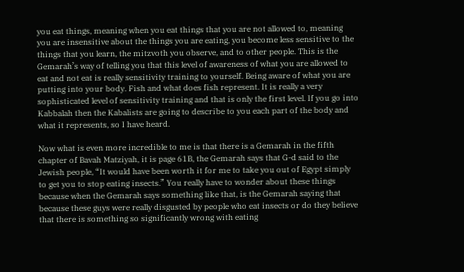you eat things, meaning when you eat things that you are not allowed to, meaning you are insensitive about the things you are eating, you become less sensitive to the things that you learn, the mitzvoth you observe, and to other people. This is the Gemarah’s way of telling you that this level of awareness of what you are allowed to eat and not eat is really sensitivity training to yourself. Being aware of what you are putting into your body. Fish and what does fish represent. It is really a very sophisticated level of sensitivity training and that is only the first level. If you go into Kabbalah then the Kabalists are going to describe to you each part of the body and what it represents, so I have heard.

Now what is even more incredible to me is that there is a Gemarah in the fifth chapter of Bavah Matziyah, it is page 61B, the Gemarah says that G-d said to the Jewish people, “It would have been worth it for me to take you out of Egypt simply to get you to stop eating insects.” You really have to wonder about these things because when the Gemarah says something like that, is the Gemarah saying that because these guys were really disgusted by people who eat insects or do they believe that there is something so significantly wrong with eating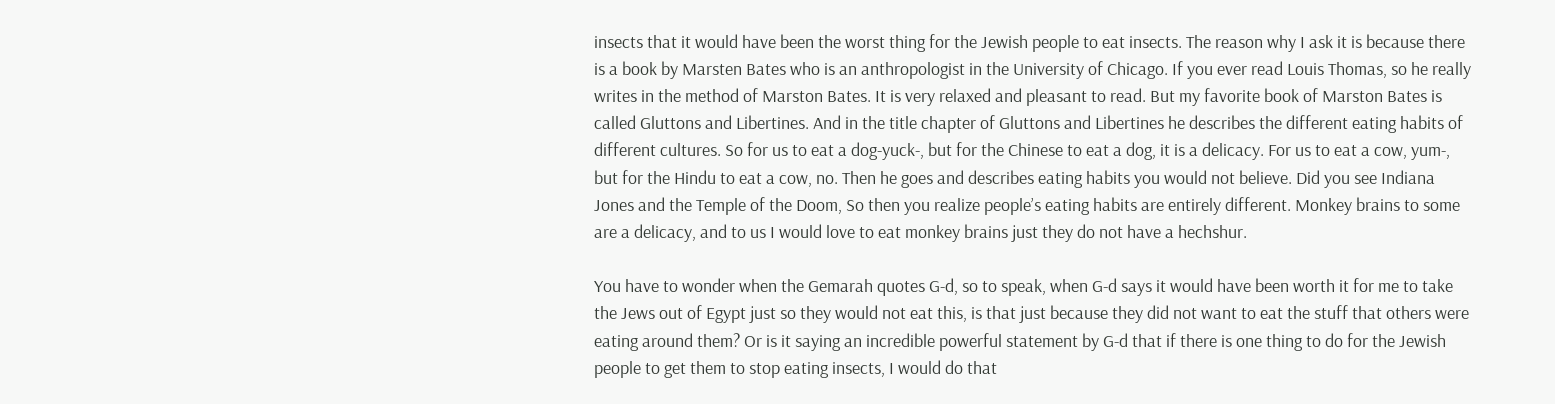insects that it would have been the worst thing for the Jewish people to eat insects. The reason why I ask it is because there is a book by Marsten Bates who is an anthropologist in the University of Chicago. If you ever read Louis Thomas, so he really writes in the method of Marston Bates. It is very relaxed and pleasant to read. But my favorite book of Marston Bates is called Gluttons and Libertines. And in the title chapter of Gluttons and Libertines he describes the different eating habits of different cultures. So for us to eat a dog-yuck-, but for the Chinese to eat a dog, it is a delicacy. For us to eat a cow, yum-, but for the Hindu to eat a cow, no. Then he goes and describes eating habits you would not believe. Did you see Indiana Jones and the Temple of the Doom, So then you realize people’s eating habits are entirely different. Monkey brains to some are a delicacy, and to us I would love to eat monkey brains just they do not have a hechshur.

You have to wonder when the Gemarah quotes G-d, so to speak, when G-d says it would have been worth it for me to take the Jews out of Egypt just so they would not eat this, is that just because they did not want to eat the stuff that others were eating around them? Or is it saying an incredible powerful statement by G-d that if there is one thing to do for the Jewish people to get them to stop eating insects, I would do that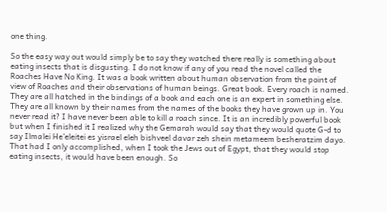one thing.

So the easy way out would simply be to say they watched there really is something about eating insects that is disgusting. I do not know if any of you read the novel called the Roaches Have No King. It was a book written about human observation from the point of view of Roaches and their observations of human beings. Great book. Every roach is named. They are all hatched in the bindings of a book and each one is an expert in something else. They are all known by their names from the names of the books they have grown up in. You never read it? I have never been able to kill a roach since. It is an incredibly powerful book but when I finished it I realized why the Gemarah would say that they would quote G-d to say Ilmalei He’eleitei es yisrael eleh bishveel davar zeh shein metameem besheratzim dayo. That had I only accomplished, when I took the Jews out of Egypt, that they would stop eating insects, it would have been enough. So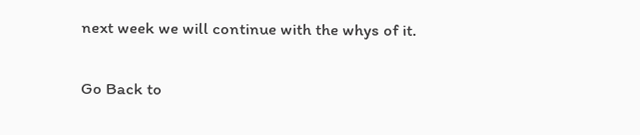next week we will continue with the whys of it.

Go Back to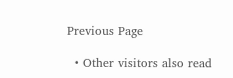Previous Page

  • Other visitors also read